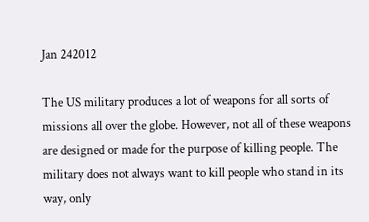Jan 242012

The US military produces a lot of weapons for all sorts of missions all over the globe. However, not all of these weapons are designed or made for the purpose of killing people. The military does not always want to kill people who stand in its way, only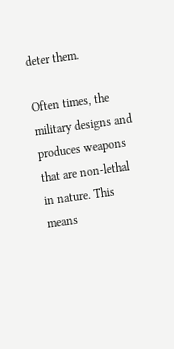deter them.

Often times, the military designs and produces weapons that are non-lethal in nature. This means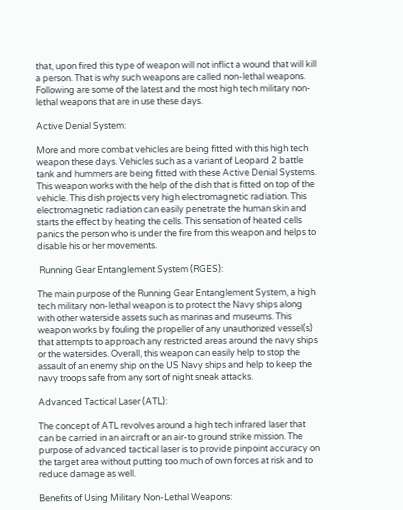that, upon fired this type of weapon will not inflict a wound that will kill a person. That is why such weapons are called non-lethal weapons. Following are some of the latest and the most high tech military non-lethal weapons that are in use these days.

Active Denial System:

More and more combat vehicles are being fitted with this high tech weapon these days. Vehicles such as a variant of Leopard 2 battle tank and hummers are being fitted with these Active Denial Systems. This weapon works with the help of the dish that is fitted on top of the vehicle. This dish projects very high electromagnetic radiation. This electromagnetic radiation can easily penetrate the human skin and starts the effect by heating the cells. This sensation of heated cells panics the person who is under the fire from this weapon and helps to disable his or her movements.

 Running Gear Entanglement System (RGES):

The main purpose of the Running Gear Entanglement System, a high tech military non-lethal weapon is to protect the Navy ships along with other waterside assets such as marinas and museums. This weapon works by fouling the propeller of any unauthorized vessel(s) that attempts to approach any restricted areas around the navy ships or the watersides. Overall, this weapon can easily help to stop the assault of an enemy ship on the US Navy ships and help to keep the navy troops safe from any sort of night sneak attacks.

Advanced Tactical Laser (ATL):

The concept of ATL revolves around a high tech infrared laser that can be carried in an aircraft or an air-to ground strike mission. The purpose of advanced tactical laser is to provide pinpoint accuracy on the target area without putting too much of own forces at risk and to reduce damage as well.

Benefits of Using Military Non-Lethal Weapons: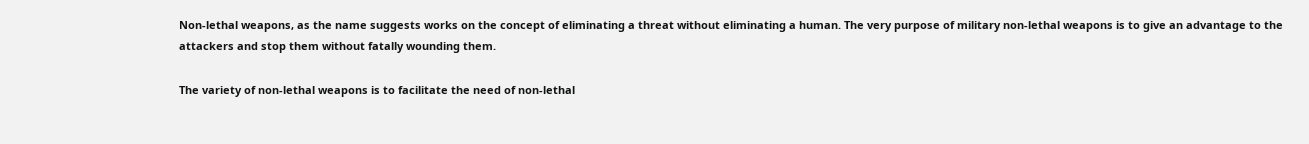Non-lethal weapons, as the name suggests works on the concept of eliminating a threat without eliminating a human. The very purpose of military non-lethal weapons is to give an advantage to the attackers and stop them without fatally wounding them.

The variety of non-lethal weapons is to facilitate the need of non-lethal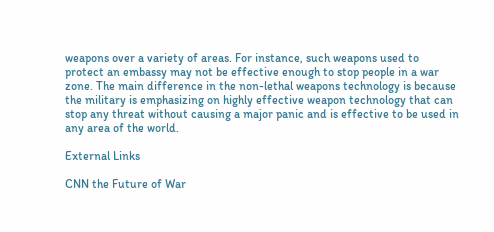weapons over a variety of areas. For instance, such weapons used to protect an embassy may not be effective enough to stop people in a war zone. The main difference in the non-lethal weapons technology is because the military is emphasizing on highly effective weapon technology that can stop any threat without causing a major panic and is effective to be used in any area of the world.

External Links

CNN the Future of War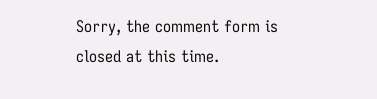Sorry, the comment form is closed at this time.